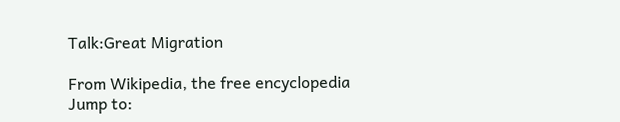Talk:Great Migration

From Wikipedia, the free encyclopedia
Jump to: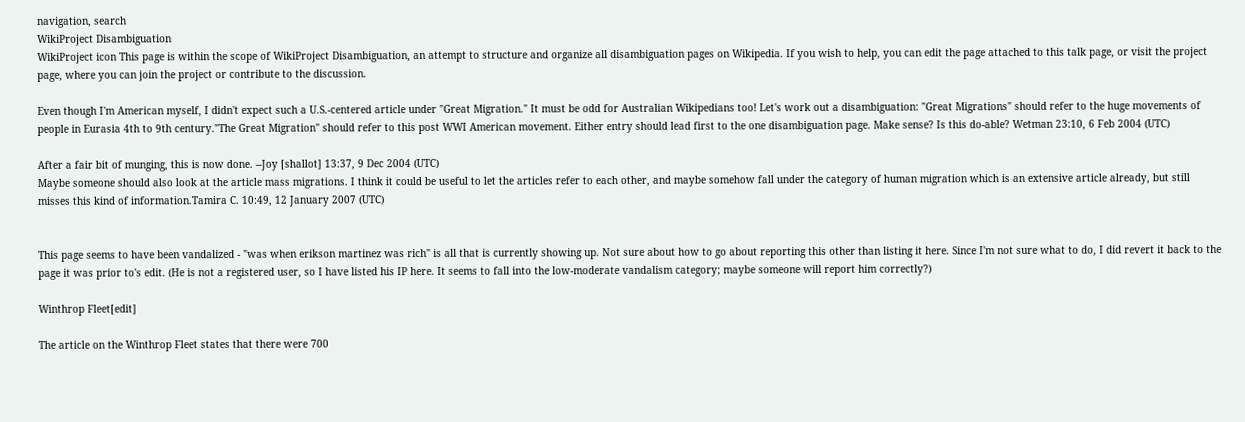navigation, search
WikiProject Disambiguation
WikiProject icon This page is within the scope of WikiProject Disambiguation, an attempt to structure and organize all disambiguation pages on Wikipedia. If you wish to help, you can edit the page attached to this talk page, or visit the project page, where you can join the project or contribute to the discussion.

Even though I'm American myself, I didn't expect such a U.S.-centered article under "Great Migration." It must be odd for Australian Wikipedians too! Let's work out a disambiguation: "Great Migrations" should refer to the huge movements of people in Eurasia 4th to 9th century."The Great Migration" should refer to this post WWI American movement. Either entry should lead first to the one disambiguation page. Make sense? Is this do-able? Wetman 23:10, 6 Feb 2004 (UTC)

After a fair bit of munging, this is now done. --Joy [shallot] 13:37, 9 Dec 2004 (UTC)
Maybe someone should also look at the article mass migrations. I think it could be useful to let the articles refer to each other, and maybe somehow fall under the category of human migration which is an extensive article already, but still misses this kind of information.Tamira C. 10:49, 12 January 2007 (UTC)


This page seems to have been vandalized - "was when erikson martinez was rich" is all that is currently showing up. Not sure about how to go about reporting this other than listing it here. Since I'm not sure what to do, I did revert it back to the page it was prior to's edit. (He is not a registered user, so I have listed his IP here. It seems to fall into the low-moderate vandalism category; maybe someone will report him correctly?)

Winthrop Fleet[edit]

The article on the Winthrop Fleet states that there were 700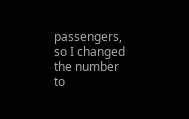passengers, so I changed the number to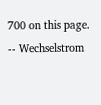700 on this page. -- Wechselstrom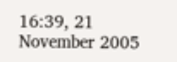16:39, 21 November 2005